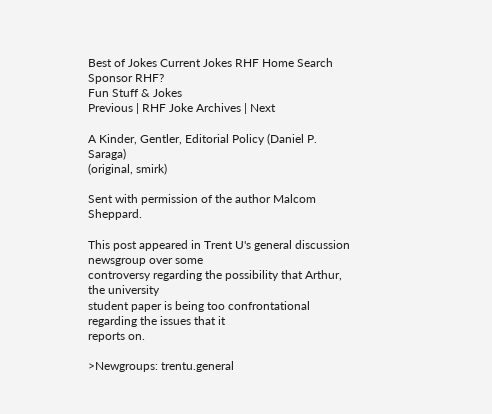Best of Jokes Current Jokes RHF Home Search Sponsor RHF?
Fun Stuff & Jokes
Previous | RHF Joke Archives | Next

A Kinder, Gentler, Editorial Policy (Daniel P. Saraga)
(original, smirk)

Sent with permission of the author Malcom Sheppard.

This post appeared in Trent U's general discussion newsgroup over some
controversy regarding the possibility that Arthur, the university
student paper is being too confrontational regarding the issues that it
reports on.

>Newgroups: trentu.general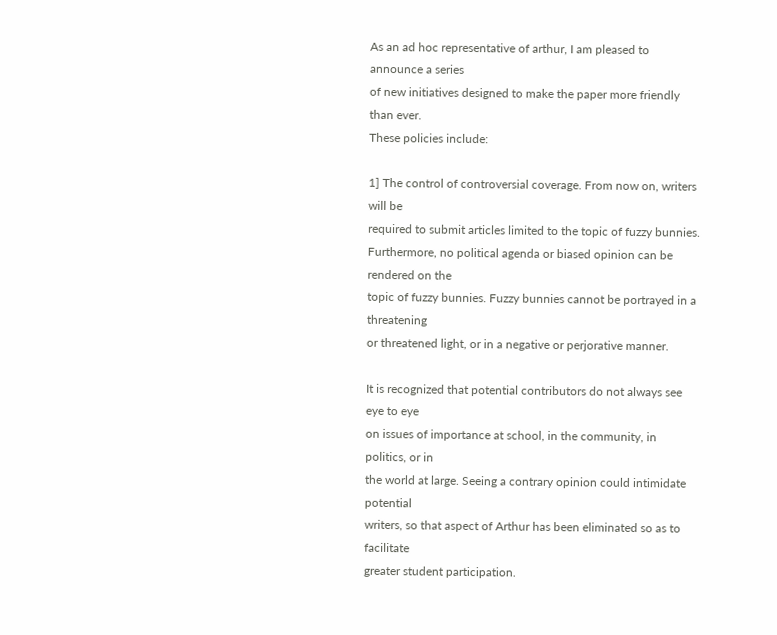As an ad hoc representative of arthur, I am pleased to announce a series
of new initiatives designed to make the paper more friendly than ever.
These policies include:

1] The control of controversial coverage. From now on, writers will be
required to submit articles limited to the topic of fuzzy bunnies.
Furthermore, no political agenda or biased opinion can be rendered on the
topic of fuzzy bunnies. Fuzzy bunnies cannot be portrayed in a threatening
or threatened light, or in a negative or perjorative manner.

It is recognized that potential contributors do not always see eye to eye
on issues of importance at school, in the community, in politics, or in
the world at large. Seeing a contrary opinion could intimidate potential
writers, so that aspect of Arthur has been eliminated so as to facilitate
greater student participation.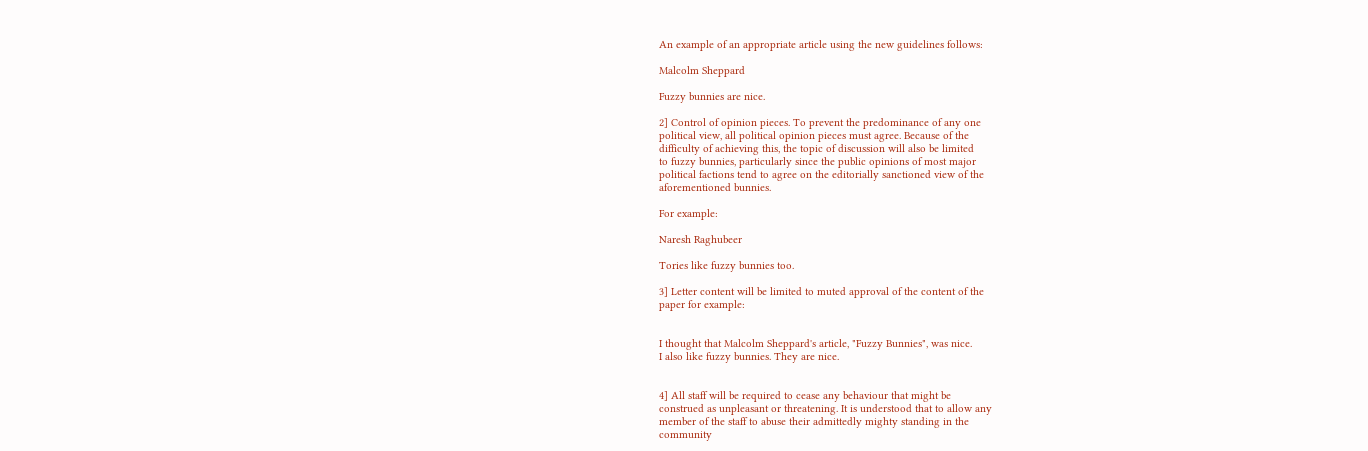An example of an appropriate article using the new guidelines follows:

Malcolm Sheppard

Fuzzy bunnies are nice.

2] Control of opinion pieces. To prevent the predominance of any one
political view, all political opinion pieces must agree. Because of the
difficulty of achieving this, the topic of discussion will also be limited
to fuzzy bunnies, particularly since the public opinions of most major
political factions tend to agree on the editorially sanctioned view of the
aforementioned bunnies.

For example:

Naresh Raghubeer

Tories like fuzzy bunnies too.

3] Letter content will be limited to muted approval of the content of the
paper for example:


I thought that Malcolm Sheppard's article, "Fuzzy Bunnies", was nice.
I also like fuzzy bunnies. They are nice.


4] All staff will be required to cease any behaviour that might be
construed as unpleasant or threatening. It is understood that to allow any
member of the staff to abuse their admittedly mighty standing in the
community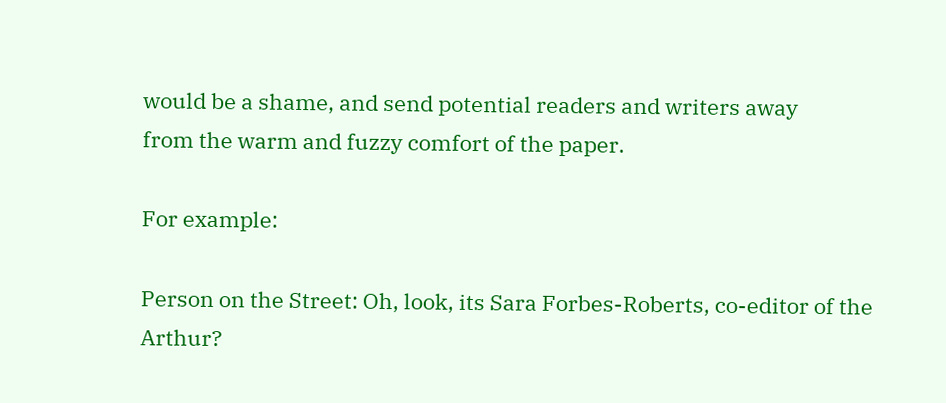would be a shame, and send potential readers and writers away
from the warm and fuzzy comfort of the paper.

For example:

Person on the Street: Oh, look, its Sara Forbes-Roberts, co-editor of the
Arthur?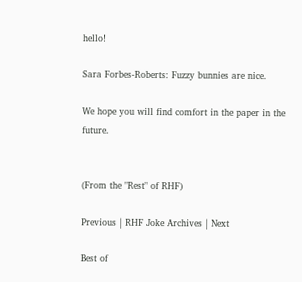hello!

Sara Forbes-Roberts: Fuzzy bunnies are nice.

We hope you will find comfort in the paper in the future.


(From the "Rest" of RHF)

Previous | RHF Joke Archives | Next

Best of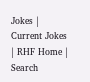Jokes | Current Jokes | RHF Home | Search